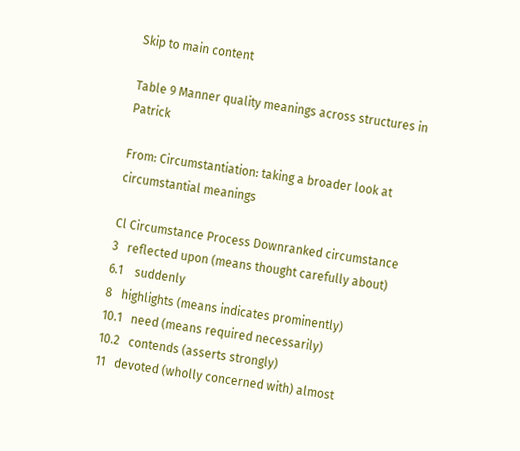Skip to main content

Table 9 Manner quality meanings across structures in Patrick

From: Circumstantiation: taking a broader look at circumstantial meanings

Cl Circumstance Process Downranked circumstance
3   reflected upon (means thought carefully about)
6.1    suddenly
8   highlights (means indicates prominently)
10.1   need (means required necessarily)
10.2   contends (asserts strongly)
11   devoted (wholly concerned with) almost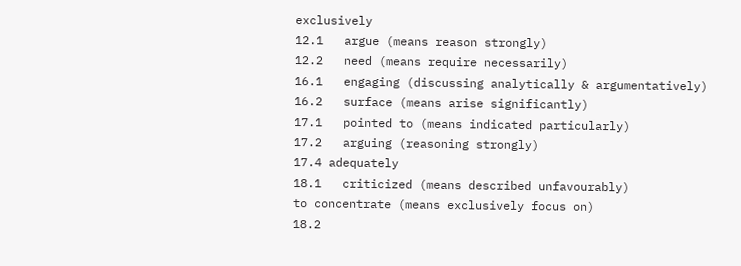exclusively
12.1   argue (means reason strongly)
12.2   need (means require necessarily)
16.1   engaging (discussing analytically & argumentatively)
16.2   surface (means arise significantly)
17.1   pointed to (means indicated particularly)
17.2   arguing (reasoning strongly)
17.4 adequately
18.1   criticized (means described unfavourably)
to concentrate (means exclusively focus on)
18.2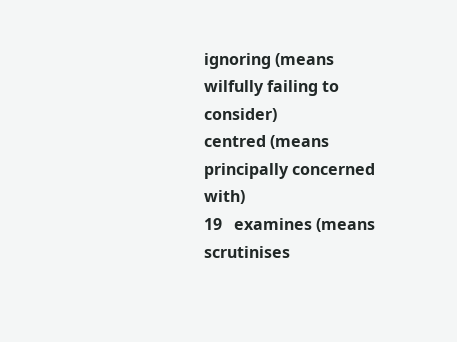ignoring (means wilfully failing to consider)
centred (means principally concerned with)
19   examines (means scrutinises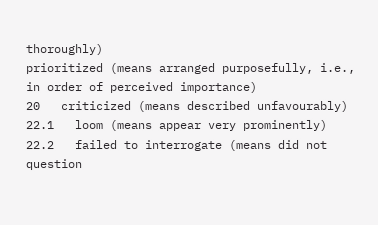thoroughly)
prioritized (means arranged purposefully, i.e., in order of perceived importance)
20   criticized (means described unfavourably)
22.1   loom (means appear very prominently)
22.2   failed to interrogate (means did not question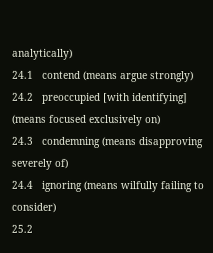analytically)
24.1   contend (means argue strongly)
24.2   preoccupied [with identifying] (means focused exclusively on)
24.3   condemning (means disapproving severely of)
24.4   ignoring (means wilfully failing to consider)
25.2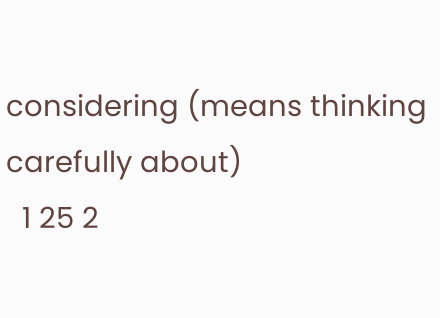considering (means thinking carefully about)
  1 25 2